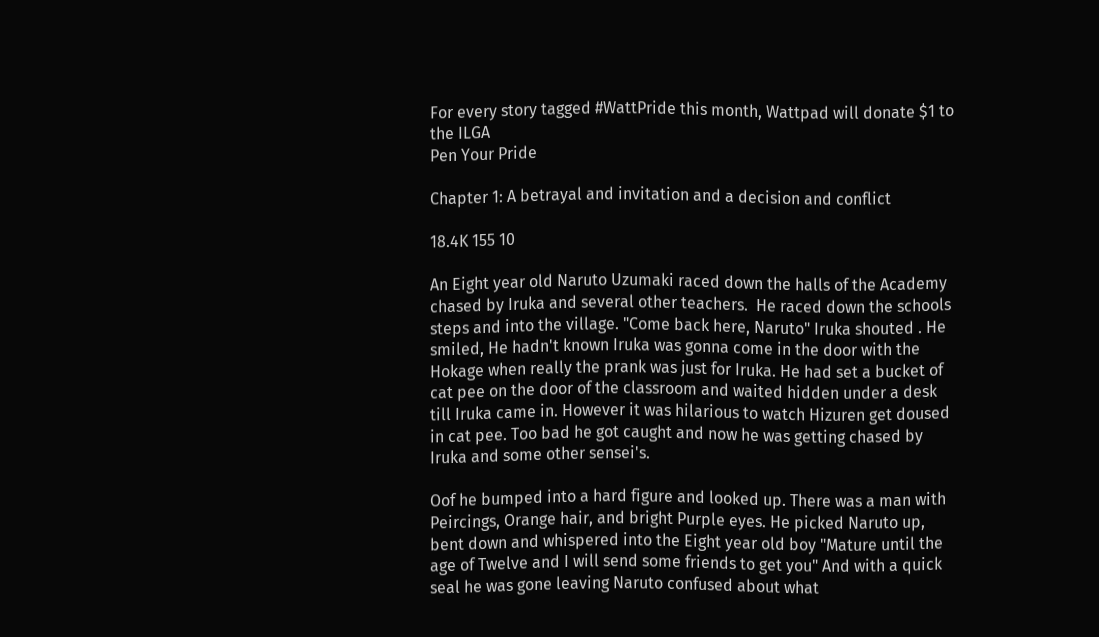For every story tagged #WattPride this month, Wattpad will donate $1 to the ILGA
Pen Your Pride

Chapter 1: A betrayal and invitation and a decision and conflict

18.4K 155 10

An Eight year old Naruto Uzumaki raced down the halls of the Academy chased by Iruka and several other teachers.  He raced down the schools steps and into the village. "Come back here, Naruto" Iruka shouted . He smiled, He hadn't known Iruka was gonna come in the door with the Hokage when really the prank was just for Iruka. He had set a bucket of cat pee on the door of the classroom and waited hidden under a desk till Iruka came in. However it was hilarious to watch Hizuren get doused in cat pee. Too bad he got caught and now he was getting chased by Iruka and some other sensei's.

Oof he bumped into a hard figure and looked up. There was a man with Peircings, Orange hair, and bright Purple eyes. He picked Naruto up, bent down and whispered into the Eight year old boy "Mature until the age of Twelve and I will send some friends to get you" And with a quick seal he was gone leaving Naruto confused about what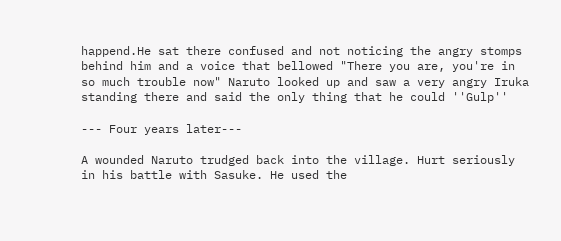happend.He sat there confused and not noticing the angry stomps behind him and a voice that bellowed "There you are, you're in so much trouble now" Naruto looked up and saw a very angry Iruka standing there and said the only thing that he could ''Gulp''

--- Four years later---

A wounded Naruto trudged back into the village. Hurt seriously in his battle with Sasuke. He used the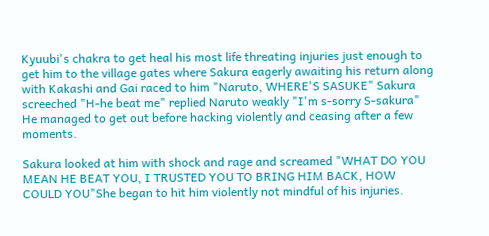Kyuubi's chakra to get heal his most life threating injuries just enough to get him to the village gates where Sakura eagerly awaiting his return along with Kakashi and Gai raced to him "Naruto, WHERE'S SASUKE" Sakura screeched "H-he beat me" replied Naruto weakly "I'm s-sorry S-sakura" He managed to get out before hacking violently and ceasing after a few moments.

Sakura looked at him with shock and rage and screamed "WHAT DO YOU MEAN HE BEAT YOU, I TRUSTED YOU TO BRING HIM BACK, HOW COULD YOU"She began to hit him violently not mindful of his injuries.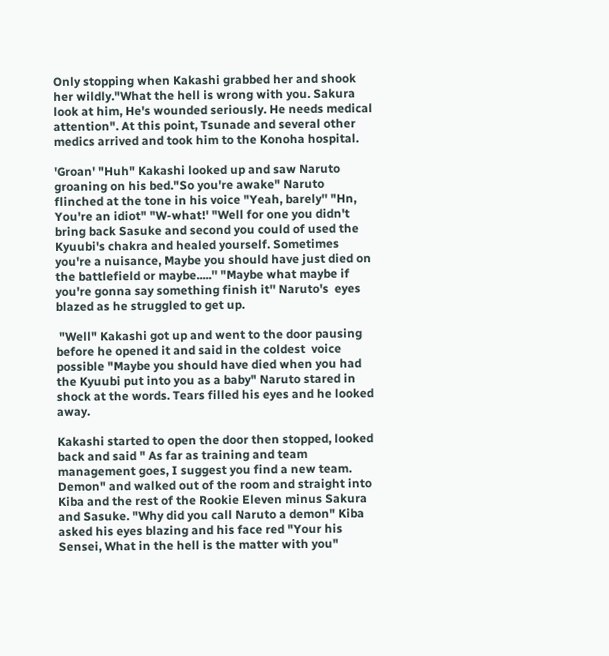Only stopping when Kakashi grabbed her and shook her wildly."What the hell is wrong with you. Sakura look at him, He's wounded seriously. He needs medical attention". At this point, Tsunade and several other medics arrived and took him to the Konoha hospital.

'Groan' "Huh" Kakashi looked up and saw Naruto groaning on his bed."So you're awake" Naruto flinched at the tone in his voice "Yeah, barely'' "Hn, You're an idiot" "W-what!' "Well for one you didn't bring back Sasuke and second you could of used the Kyuubi's chakra and healed yourself. Sometimes you're a nuisance, Maybe you should have just died on the battlefield or maybe.....'' "Maybe what maybe if you're gonna say something finish it'' Naruto's  eyes blazed as he struggled to get up.

 "Well" Kakashi got up and went to the door pausing before he opened it and said in the coldest  voice possible "Maybe you should have died when you had the Kyuubi put into you as a baby" Naruto stared in shock at the words. Tears filled his eyes and he looked away.

Kakashi started to open the door then stopped, looked back and said " As far as training and team management goes, I suggest you find a new team. Demon" and walked out of the room and straight into Kiba and the rest of the Rookie Eleven minus Sakura and Sasuke. "Why did you call Naruto a demon" Kiba asked his eyes blazing and his face red "Your his Sensei, What in the hell is the matter with you"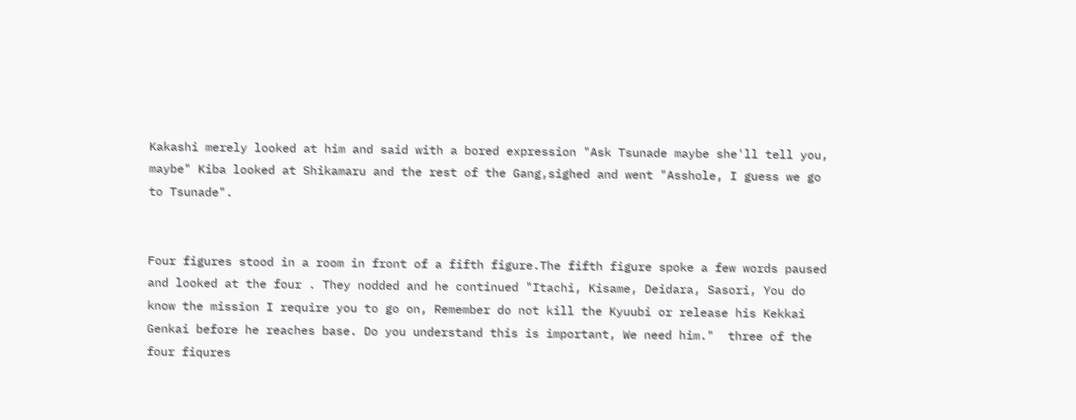Kakashi merely looked at him and said with a bored expression "Ask Tsunade maybe she'll tell you, maybe" Kiba looked at Shikamaru and the rest of the Gang,sighed and went "Asshole, I guess we go to Tsunade".


Four figures stood in a room in front of a fifth figure.The fifth figure spoke a few words paused and looked at the four . They nodded and he continued "Itachi, Kisame, Deidara, Sasori, You do know the mission I require you to go on, Remember do not kill the Kyuubi or release his Kekkai Genkai before he reaches base. Do you understand this is important, We need him."  three of the four fiqures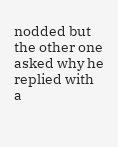nodded but the other one asked why he replied with a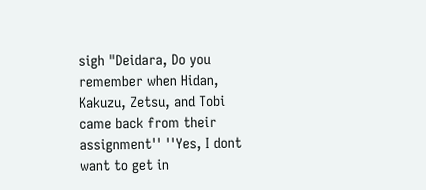sigh "Deidara, Do you remember when Hidan, Kakuzu, Zetsu, and Tobi came back from their assignment'' ''Yes, I dont want to get in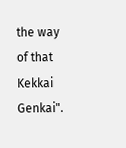the way of that Kekkai Genkai".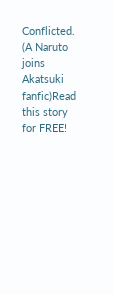Conflicted. (A Naruto joins Akatsuki fanfic)Read this story for FREE!